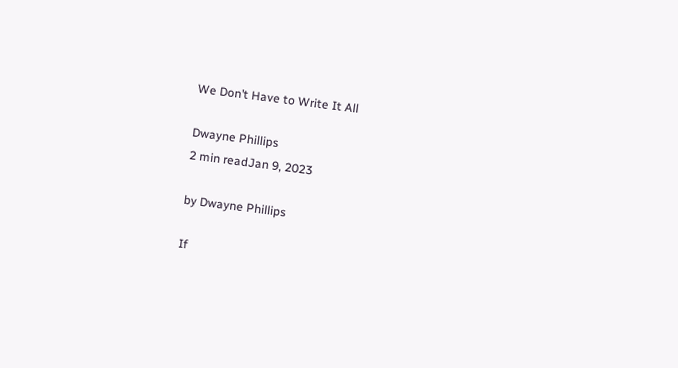We Don’t Have to Write It All

Dwayne Phillips
2 min readJan 9, 2023

by Dwayne Phillips

If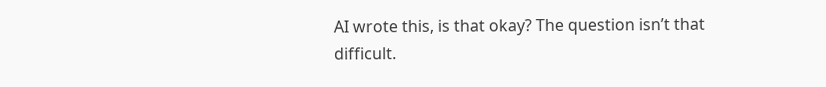AI wrote this, is that okay? The question isn’t that difficult.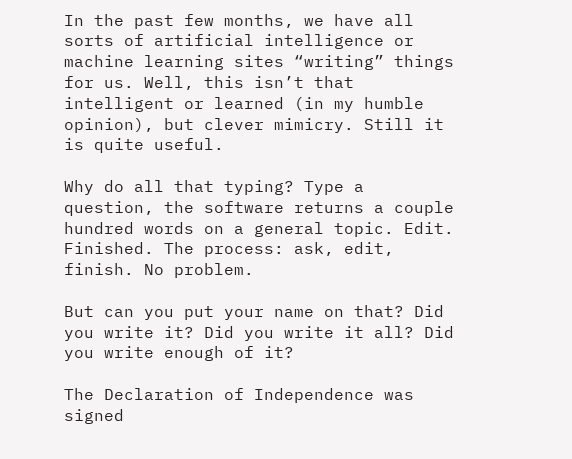In the past few months, we have all sorts of artificial intelligence or machine learning sites “writing” things for us. Well, this isn’t that intelligent or learned (in my humble opinion), but clever mimicry. Still it is quite useful.

Why do all that typing? Type a question, the software returns a couple hundred words on a general topic. Edit. Finished. The process: ask, edit, finish. No problem.

But can you put your name on that? Did you write it? Did you write it all? Did you write enough of it?

The Declaration of Independence was signed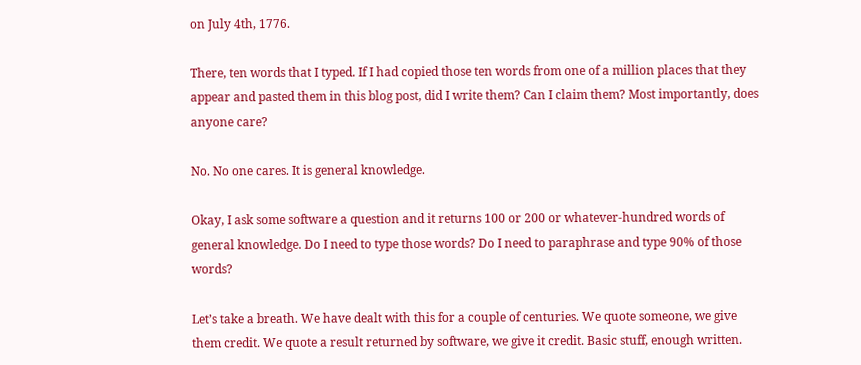on July 4th, 1776.

There, ten words that I typed. If I had copied those ten words from one of a million places that they appear and pasted them in this blog post, did I write them? Can I claim them? Most importantly, does anyone care?

No. No one cares. It is general knowledge.

Okay, I ask some software a question and it returns 100 or 200 or whatever-hundred words of general knowledge. Do I need to type those words? Do I need to paraphrase and type 90% of those words?

Let’s take a breath. We have dealt with this for a couple of centuries. We quote someone, we give them credit. We quote a result returned by software, we give it credit. Basic stuff, enough written.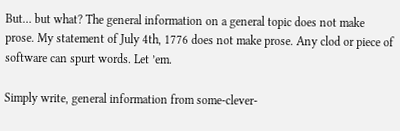But… but what? The general information on a general topic does not make prose. My statement of July 4th, 1776 does not make prose. Any clod or piece of software can spurt words. Let ’em.

Simply write, general information from some-clever-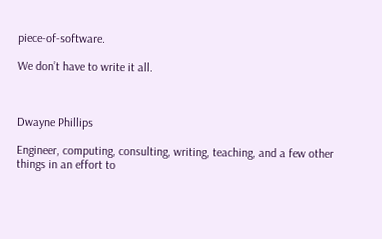piece-of-software.

We don’t have to write it all.



Dwayne Phillips

Engineer, computing, consulting, writing, teaching, and a few other things in an effort to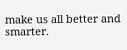make us all better and smarter.